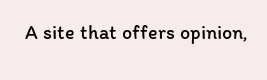A site that offers opinion,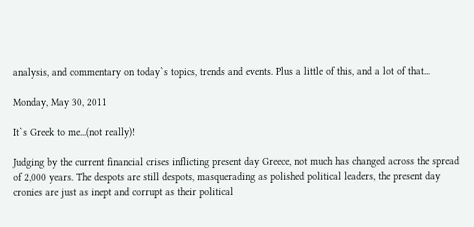analysis, and commentary on today`s topics, trends and events. Plus a little of this, and a lot of that...

Monday, May 30, 2011

It`s Greek to me...(not really)!

Judging by the current financial crises inflicting present day Greece, not much has changed across the spread of 2,000 years. The despots are still despots, masquerading as polished political leaders, the present day cronies are just as inept and corrupt as their political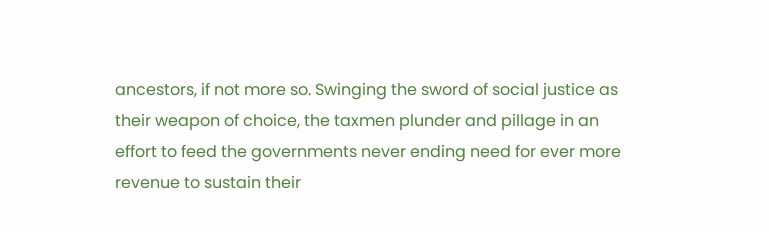ancestors, if not more so. Swinging the sword of social justice as their weapon of choice, the taxmen plunder and pillage in an effort to feed the governments never ending need for ever more revenue to sustain their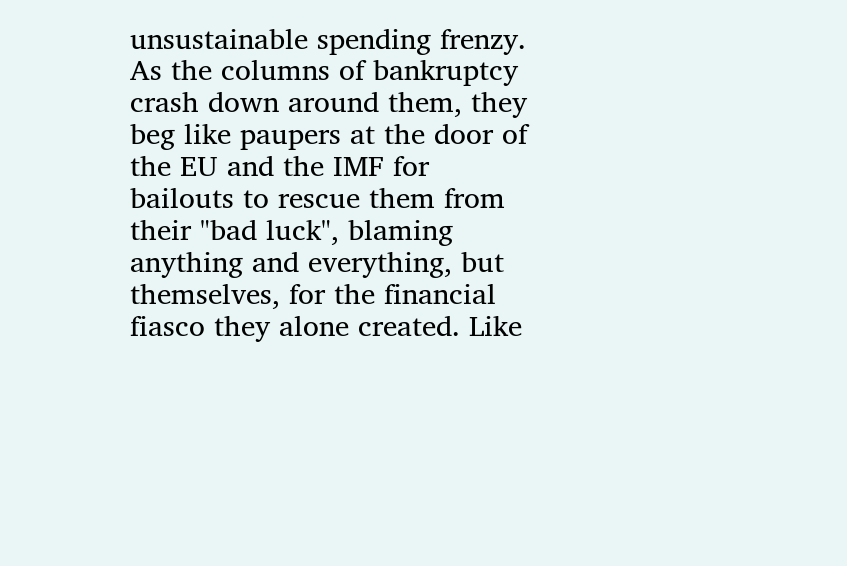unsustainable spending frenzy. As the columns of bankruptcy crash down around them, they beg like paupers at the door of the EU and the IMF for bailouts to rescue them from their "bad luck", blaming anything and everything, but themselves, for the financial fiasco they alone created. Like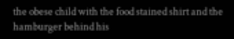the obese child with the food stained shirt and the hamburger behind his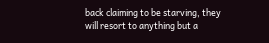back claiming to be starving, they will resort to anything but a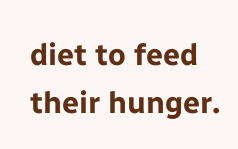diet to feed their hunger.